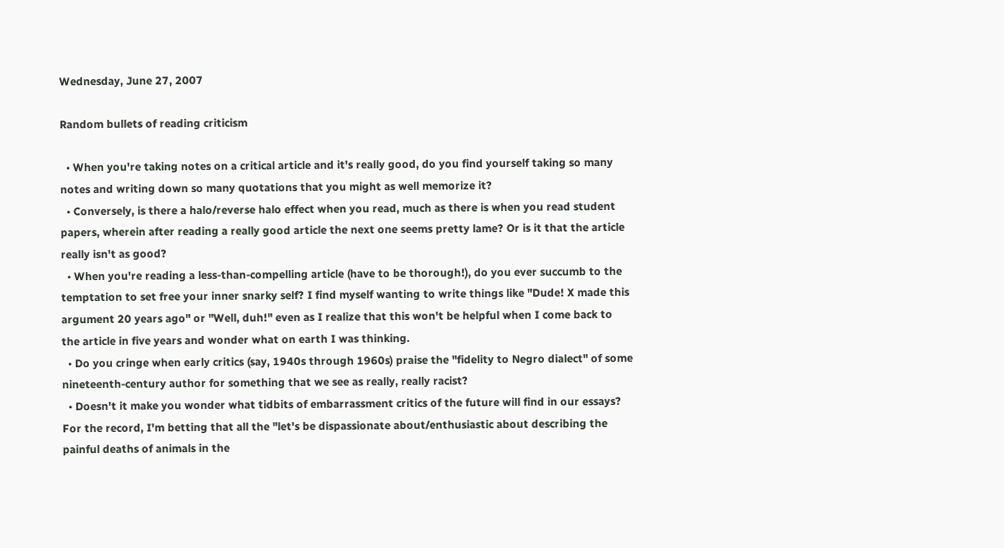Wednesday, June 27, 2007

Random bullets of reading criticism

  • When you're taking notes on a critical article and it's really good, do you find yourself taking so many notes and writing down so many quotations that you might as well memorize it?
  • Conversely, is there a halo/reverse halo effect when you read, much as there is when you read student papers, wherein after reading a really good article the next one seems pretty lame? Or is it that the article really isn't as good?
  • When you're reading a less-than-compelling article (have to be thorough!), do you ever succumb to the temptation to set free your inner snarky self? I find myself wanting to write things like "Dude! X made this argument 20 years ago" or "Well, duh!" even as I realize that this won't be helpful when I come back to the article in five years and wonder what on earth I was thinking.
  • Do you cringe when early critics (say, 1940s through 1960s) praise the "fidelity to Negro dialect" of some nineteenth-century author for something that we see as really, really racist?
  • Doesn't it make you wonder what tidbits of embarrassment critics of the future will find in our essays? For the record, I'm betting that all the "let's be dispassionate about/enthusiastic about describing the painful deaths of animals in the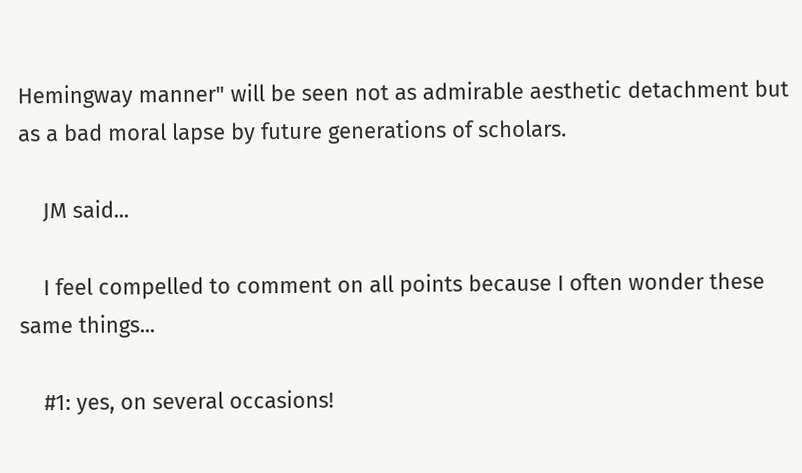Hemingway manner" will be seen not as admirable aesthetic detachment but as a bad moral lapse by future generations of scholars.

    JM said...

    I feel compelled to comment on all points because I often wonder these same things...

    #1: yes, on several occasions!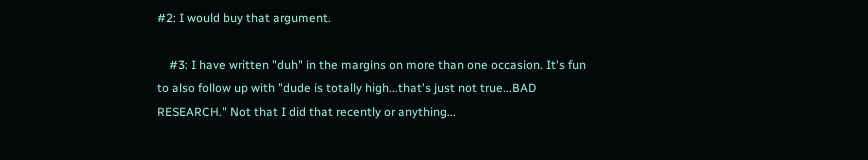#2: I would buy that argument.

    #3: I have written "duh" in the margins on more than one occasion. It's fun to also follow up with "dude is totally high...that's just not true...BAD RESEARCH." Not that I did that recently or anything...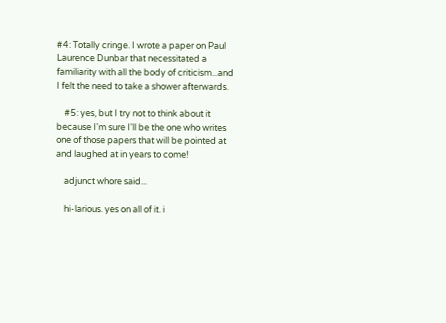#4: Totally cringe. I wrote a paper on Paul Laurence Dunbar that necessitated a familiarity with all the body of criticism...and I felt the need to take a shower afterwards.

    #5: yes, but I try not to think about it because I'm sure I'll be the one who writes one of those papers that will be pointed at and laughed at in years to come!

    adjunct whore said...

    hi-larious. yes on all of it. i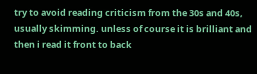try to avoid reading criticism from the 30s and 40s, usually skimming. unless of course it is brilliant and then i read it front to back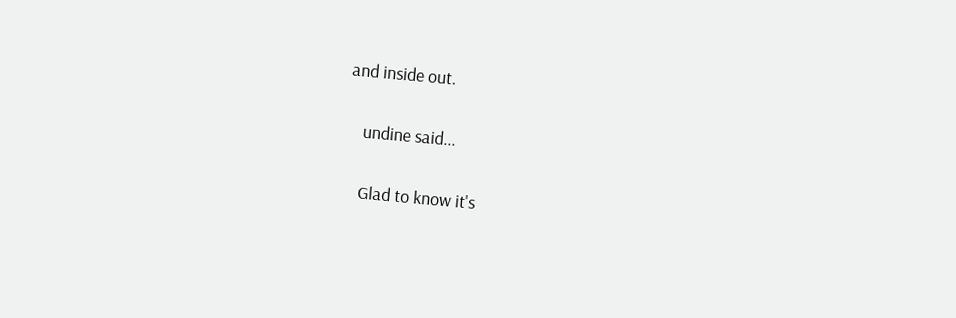and inside out.

    undine said...

    Glad to know it's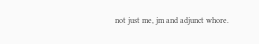not just me, jm and adjunct whore.